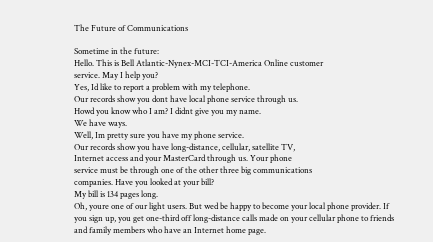The Future of Communications

Sometime in the future:
Hello. This is Bell Atlantic-Nynex-MCI-TCI-America Online customer
service. May I help you?
Yes, Id like to report a problem with my telephone.
Our records show you dont have local phone service through us.
Howd you know who I am? I didnt give you my name.
We have ways.
Well, Im pretty sure you have my phone service.
Our records show you have long-distance, cellular, satellite TV,
Internet access and your MasterCard through us. Your phone
service must be through one of the other three big communications
companies. Have you looked at your bill?
My bill is 134 pages long.
Oh, youre one of our light users. But wed be happy to become your local phone provider. If you sign up, you get one-third off long-distance calls made on your cellular phone to friends and family members who have an Internet home page.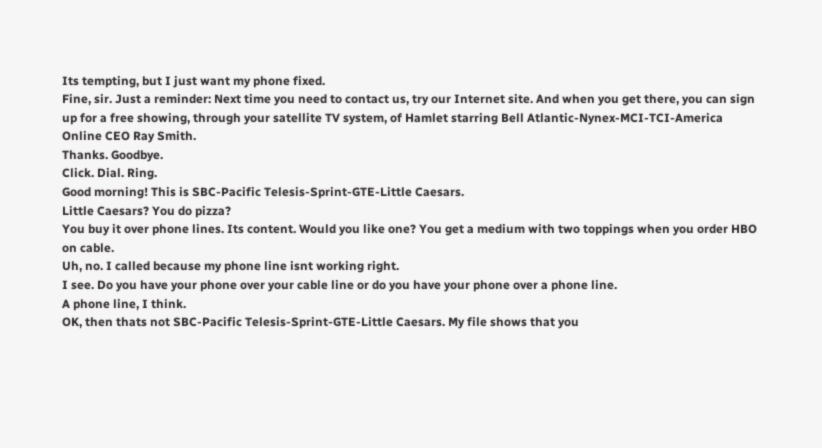Its tempting, but I just want my phone fixed.
Fine, sir. Just a reminder: Next time you need to contact us, try our Internet site. And when you get there, you can sign up for a free showing, through your satellite TV system, of Hamlet starring Bell Atlantic-Nynex-MCI-TCI-America Online CEO Ray Smith.
Thanks. Goodbye.
Click. Dial. Ring.
Good morning! This is SBC-Pacific Telesis-Sprint-GTE-Little Caesars.
Little Caesars? You do pizza?
You buy it over phone lines. Its content. Would you like one? You get a medium with two toppings when you order HBO on cable.
Uh, no. I called because my phone line isnt working right.
I see. Do you have your phone over your cable line or do you have your phone over a phone line.
A phone line, I think.
OK, then thats not SBC-Pacific Telesis-Sprint-GTE-Little Caesars. My file shows that you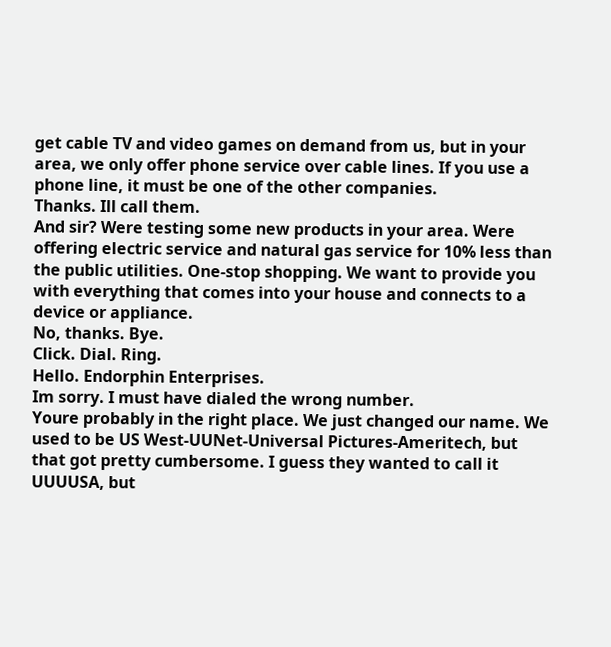get cable TV and video games on demand from us, but in your area, we only offer phone service over cable lines. If you use a phone line, it must be one of the other companies.
Thanks. Ill call them.
And sir? Were testing some new products in your area. Were offering electric service and natural gas service for 10% less than the public utilities. One-stop shopping. We want to provide you with everything that comes into your house and connects to a device or appliance.
No, thanks. Bye.
Click. Dial. Ring.
Hello. Endorphin Enterprises.
Im sorry. I must have dialed the wrong number.
Youre probably in the right place. We just changed our name. We used to be US West-UUNet-Universal Pictures-Ameritech, but that got pretty cumbersome. I guess they wanted to call it UUUUSA, but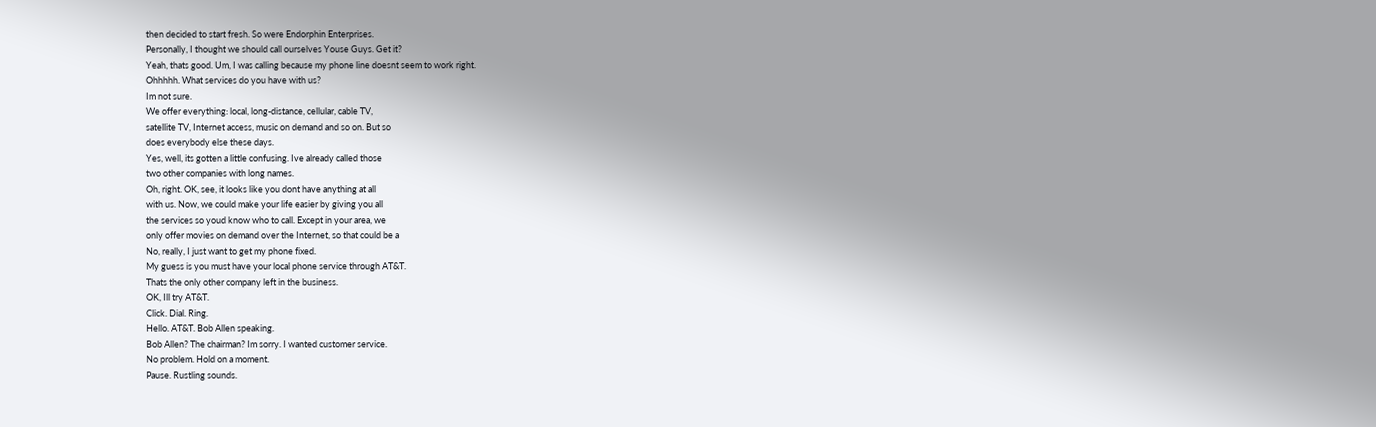then decided to start fresh. So were Endorphin Enterprises.
Personally, I thought we should call ourselves Youse Guys. Get it?
Yeah, thats good. Um, I was calling because my phone line doesnt seem to work right.
Ohhhhh. What services do you have with us?
Im not sure.
We offer everything: local, long-distance, cellular, cable TV,
satellite TV, Internet access, music on demand and so on. But so
does everybody else these days.
Yes, well, its gotten a little confusing. Ive already called those
two other companies with long names.
Oh, right. OK, see, it looks like you dont have anything at all
with us. Now, we could make your life easier by giving you all
the services so youd know who to call. Except in your area, we
only offer movies on demand over the Internet, so that could be a
No, really, I just want to get my phone fixed.
My guess is you must have your local phone service through AT&T.
Thats the only other company left in the business.
OK, Ill try AT&T.
Click. Dial. Ring.
Hello. AT&T. Bob Allen speaking.
Bob Allen? The chairman? Im sorry. I wanted customer service.
No problem. Hold on a moment.
Pause. Rustling sounds.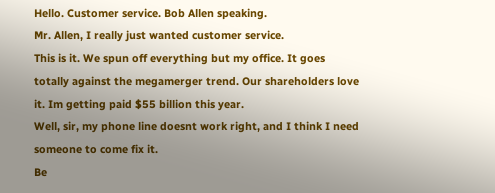Hello. Customer service. Bob Allen speaking.
Mr. Allen, I really just wanted customer service.
This is it. We spun off everything but my office. It goes
totally against the megamerger trend. Our shareholders love
it. Im getting paid $55 billion this year.
Well, sir, my phone line doesnt work right, and I think I need
someone to come fix it.
Be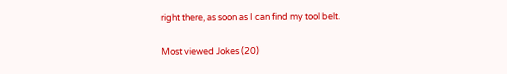right there, as soon as I can find my tool belt.

Most viewed Jokes (20)